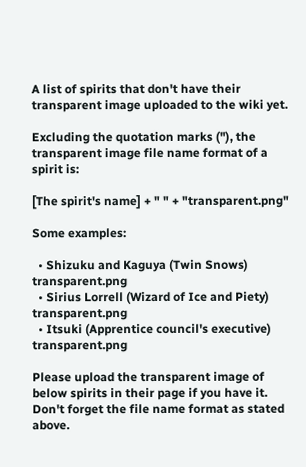A list of spirits that don't have their transparent image uploaded to the wiki yet.

Excluding the quotation marks ("), the transparent image file name format of a spirit is:

[The spirit's name] + " " + "transparent.png"

Some examples:

  • Shizuku and Kaguya (Twin Snows) transparent.png
  • Sirius Lorrell (Wizard of Ice and Piety) transparent.png
  • Itsuki (Apprentice council's executive) transparent.png

Please upload the transparent image of below spirits in their page if you have it. Don't forget the file name format as stated above.